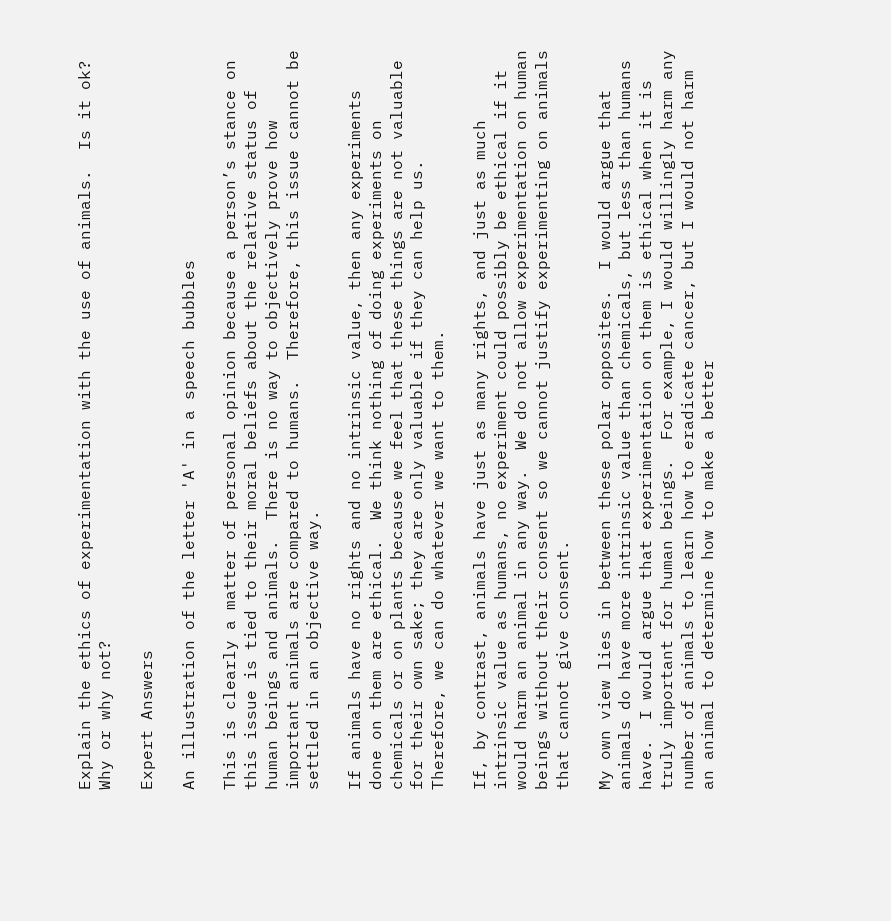Explain the ethics of experimentation with the use of animals.  Is it ok? Why or why not?

Expert Answers

An illustration of the letter 'A' in a speech bubbles

This is clearly a matter of personal opinion because a person’s stance on this issue is tied to their moral beliefs about the relative status of human beings and animals.  There is no way to objectively prove how important animals are compared to humans.  Therefore, this issue cannot be settled in an objective way.

If animals have no rights and no intrinsic value, then any experiments done on them are ethical.  We think nothing of doing experiments on chemicals or on plants because we feel that these things are not valuable for their own sake; they are only valuable if they can help us.  Therefore, we can do whatever we want to them.

If, by contrast, animals have just as many rights, and just as much intrinsic value as humans, no experiment could possibly be ethical if it would harm an animal in any way.  We do not allow experimentation on human beings without their consent so we cannot justify experimenting on animals that cannot give consent.

My own view lies in between these polar opposites.  I would argue that animals do have more intrinsic value than chemicals, but less than humans have.  I would argue that experimentation on them is ethical when it is truly important for human beings.  For example, I would willingly harm any number of animals to learn how to eradicate cancer, but I would not harm an animal to determine how to make a better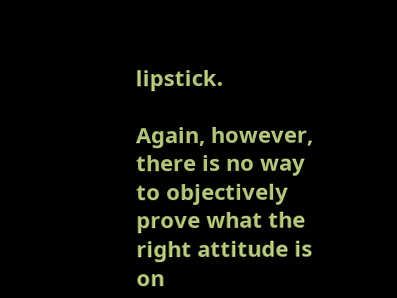lipstick.

Again, however, there is no way to objectively prove what the right attitude is on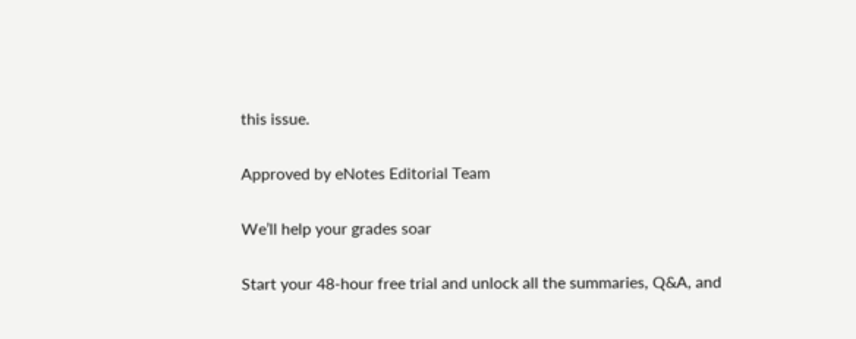this issue.

Approved by eNotes Editorial Team

We’ll help your grades soar

Start your 48-hour free trial and unlock all the summaries, Q&A, and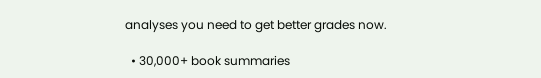analyses you need to get better grades now.

  • 30,000+ book summaries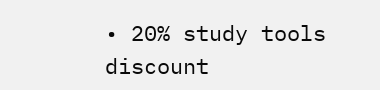• 20% study tools discount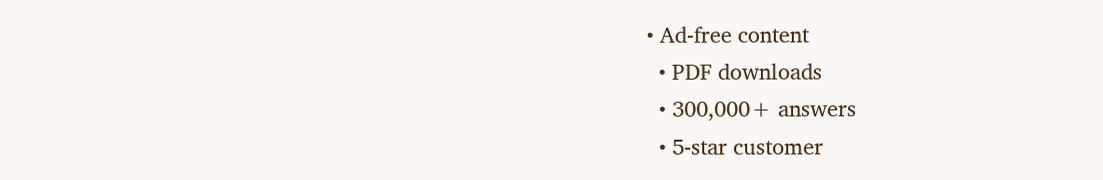• Ad-free content
  • PDF downloads
  • 300,000+ answers
  • 5-star customer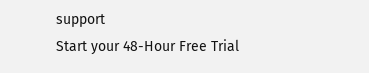support
Start your 48-Hour Free Trial